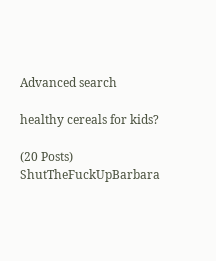Advanced search

healthy cereals for kids?

(20 Posts)
ShutTheFuckUpBarbara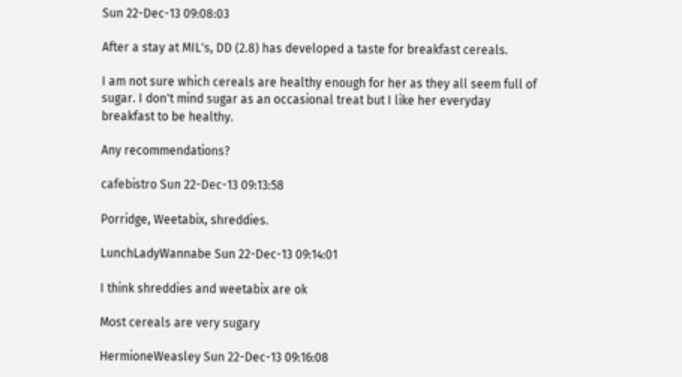Sun 22-Dec-13 09:08:03

After a stay at MIL's, DD (2.8) has developed a taste for breakfast cereals.

I am not sure which cereals are healthy enough for her as they all seem full of sugar. I don't mind sugar as an occasional treat but I like her everyday breakfast to be healthy.

Any recommendations?

cafebistro Sun 22-Dec-13 09:13:58

Porridge, Weetabix, shreddies.

LunchLadyWannabe Sun 22-Dec-13 09:14:01

I think shreddies and weetabix are ok

Most cereals are very sugary

HermioneWeasley Sun 22-Dec-13 09:16:08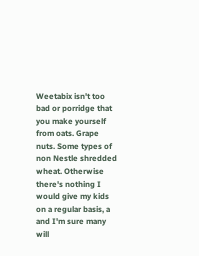Weetabix isn't too bad or porridge that you make yourself from oats. Grape nuts. Some types of non Nestle shredded wheat. Otherwise there's nothing I would give my kids on a regular basis, a and I'm sure many will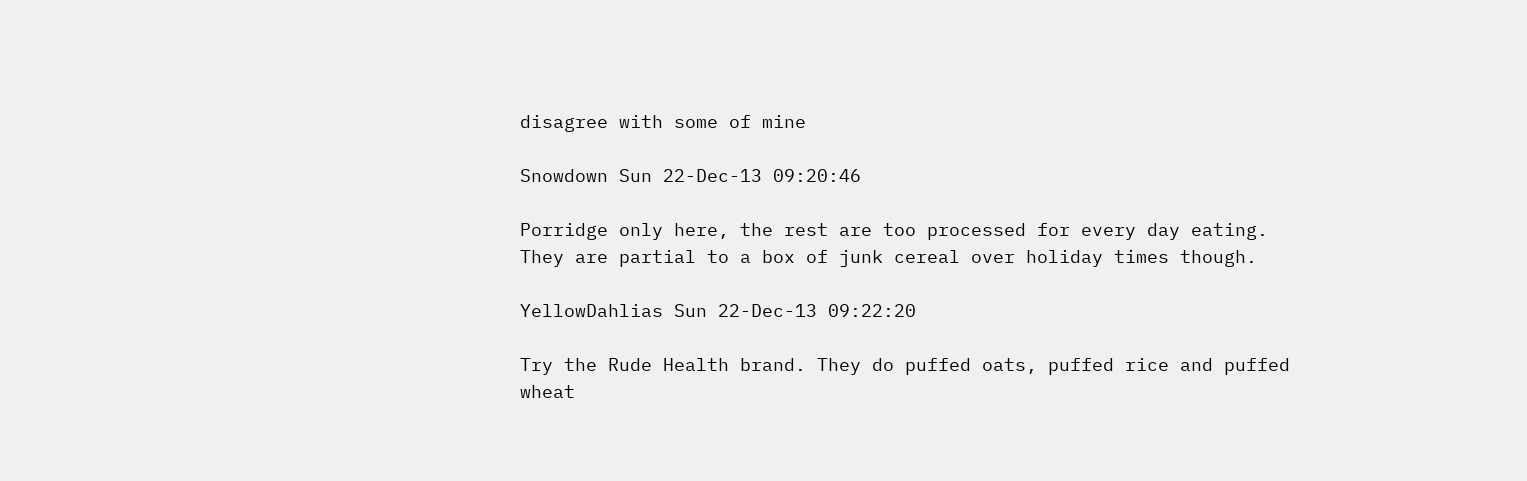disagree with some of mine

Snowdown Sun 22-Dec-13 09:20:46

Porridge only here, the rest are too processed for every day eating. They are partial to a box of junk cereal over holiday times though.

YellowDahlias Sun 22-Dec-13 09:22:20

Try the Rude Health brand. They do puffed oats, puffed rice and puffed wheat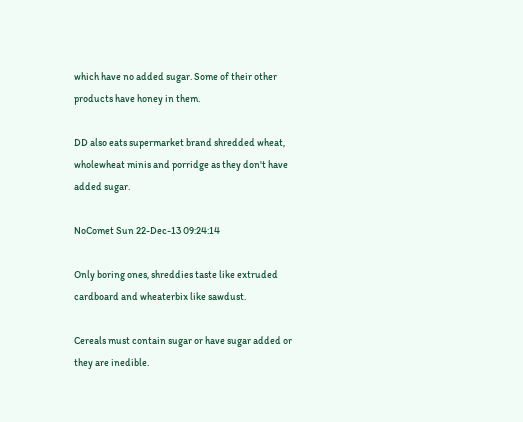which have no added sugar. Some of their other products have honey in them.

DD also eats supermarket brand shredded wheat, wholewheat minis and porridge as they don't have added sugar.

NoComet Sun 22-Dec-13 09:24:14

Only boring ones, shreddies taste like extruded cardboard and wheaterbix like sawdust.

Cereals must contain sugar or have sugar added or they are inedible.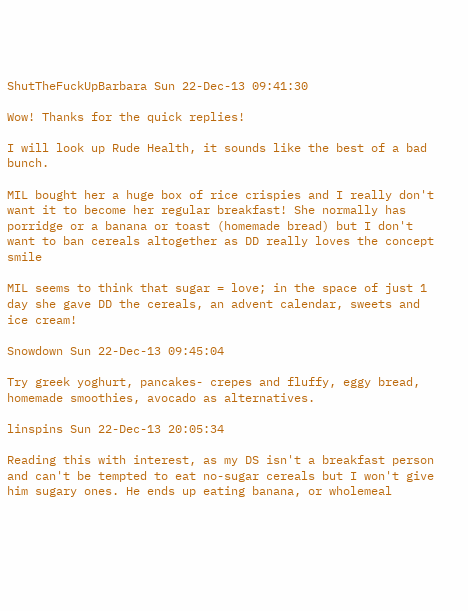ShutTheFuckUpBarbara Sun 22-Dec-13 09:41:30

Wow! Thanks for the quick replies!

I will look up Rude Health, it sounds like the best of a bad bunch.

MIL bought her a huge box of rice crispies and I really don't want it to become her regular breakfast! She normally has porridge or a banana or toast (homemade bread) but I don't want to ban cereals altogether as DD really loves the concept smile

MIL seems to think that sugar = love; in the space of just 1 day she gave DD the cereals, an advent calendar, sweets and ice cream!

Snowdown Sun 22-Dec-13 09:45:04

Try greek yoghurt, pancakes- crepes and fluffy, eggy bread, homemade smoothies, avocado as alternatives.

linspins Sun 22-Dec-13 20:05:34

Reading this with interest, as my DS isn't a breakfast person and can't be tempted to eat no-sugar cereals but I won't give him sugary ones. He ends up eating banana, or wholemeal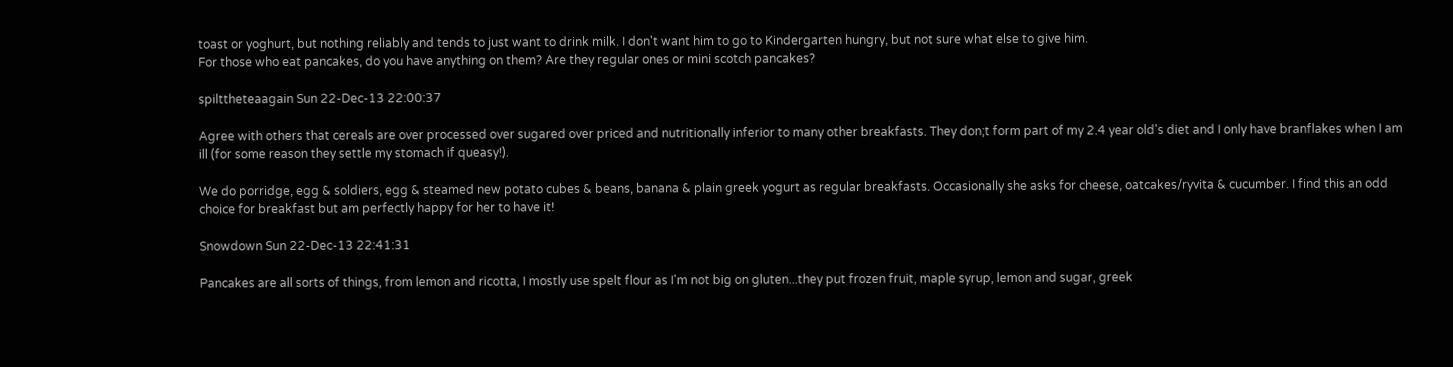toast or yoghurt, but nothing reliably and tends to just want to drink milk. I don't want him to go to Kindergarten hungry, but not sure what else to give him.
For those who eat pancakes, do you have anything on them? Are they regular ones or mini scotch pancakes?

spilttheteaagain Sun 22-Dec-13 22:00:37

Agree with others that cereals are over processed over sugared over priced and nutritionally inferior to many other breakfasts. They don;t form part of my 2.4 year old's diet and I only have branflakes when I am ill (for some reason they settle my stomach if queasy!).

We do porridge, egg & soldiers, egg & steamed new potato cubes & beans, banana & plain greek yogurt as regular breakfasts. Occasionally she asks for cheese, oatcakes/ryvita & cucumber. I find this an odd choice for breakfast but am perfectly happy for her to have it!

Snowdown Sun 22-Dec-13 22:41:31

Pancakes are all sorts of things, from lemon and ricotta, I mostly use spelt flour as I'm not big on gluten...they put frozen fruit, maple syrup, lemon and sugar, greek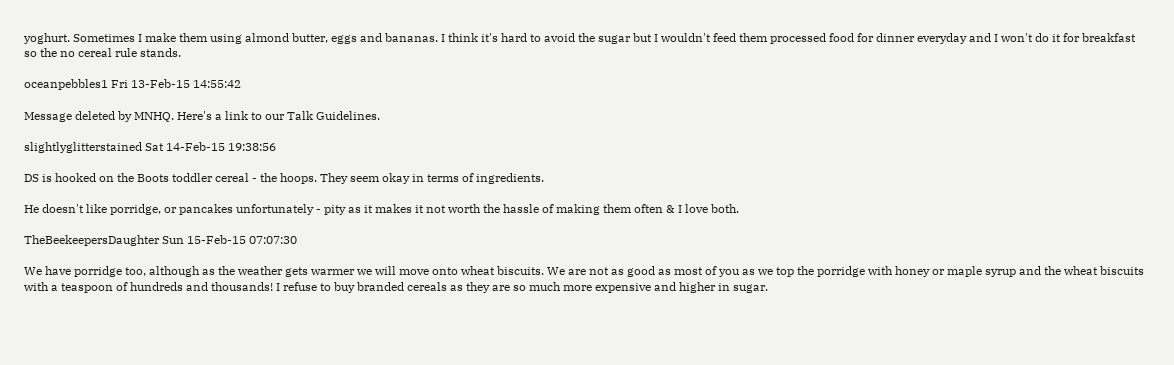yoghurt. Sometimes I make them using almond butter, eggs and bananas. I think it's hard to avoid the sugar but I wouldn't feed them processed food for dinner everyday and I won't do it for breakfast so the no cereal rule stands.

oceanpebbles1 Fri 13-Feb-15 14:55:42

Message deleted by MNHQ. Here's a link to our Talk Guidelines.

slightlyglitterstained Sat 14-Feb-15 19:38:56

DS is hooked on the Boots toddler cereal - the hoops. They seem okay in terms of ingredients.

He doesn't like porridge, or pancakes unfortunately - pity as it makes it not worth the hassle of making them often & I love both.

TheBeekeepersDaughter Sun 15-Feb-15 07:07:30

We have porridge too, although as the weather gets warmer we will move onto wheat biscuits. We are not as good as most of you as we top the porridge with honey or maple syrup and the wheat biscuits with a teaspoon of hundreds and thousands! I refuse to buy branded cereals as they are so much more expensive and higher in sugar.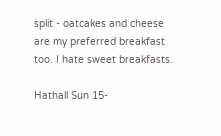split - oatcakes and cheese are my preferred breakfast too. I hate sweet breakfasts.

Hathall Sun 15-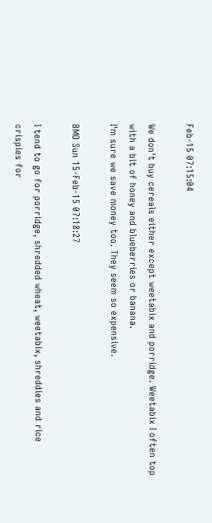Feb-15 07:15:04

We don't buy cereals either except weetabix and porridge. Weetabix I often top with a bit of honey and blueberries or banana.
I'm sure we save money too. They seem so expensive.

BMO Sun 15-Feb-15 07:18:27

I tend to go for porridge, shredded wheat, weetabix, shreddies and rice crispies for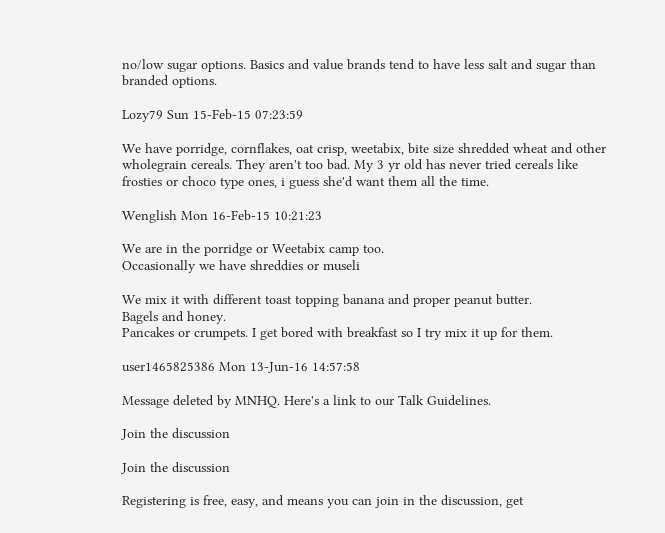no/low sugar options. Basics and value brands tend to have less salt and sugar than branded options.

Lozy79 Sun 15-Feb-15 07:23:59

We have porridge, cornflakes, oat crisp, weetabix, bite size shredded wheat and other wholegrain cereals. They aren't too bad. My 3 yr old has never tried cereals like frosties or choco type ones, i guess she'd want them all the time.

Wenglish Mon 16-Feb-15 10:21:23

We are in the porridge or Weetabix camp too.
Occasionally we have shreddies or museli

We mix it with different toast topping banana and proper peanut butter.
Bagels and honey.
Pancakes or crumpets. I get bored with breakfast so I try mix it up for them.

user1465825386 Mon 13-Jun-16 14:57:58

Message deleted by MNHQ. Here's a link to our Talk Guidelines.

Join the discussion

Join the discussion

Registering is free, easy, and means you can join in the discussion, get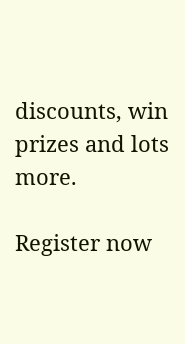discounts, win prizes and lots more.

Register now